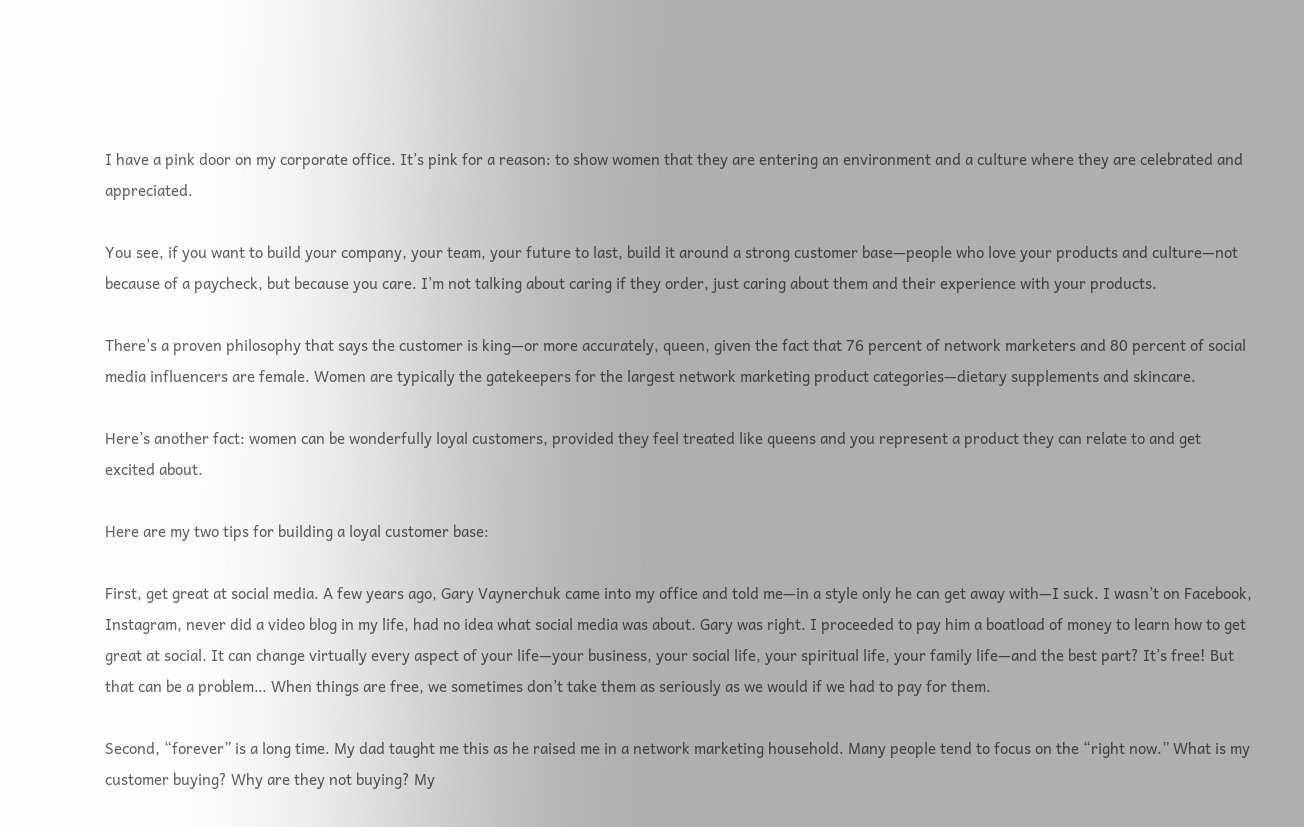I have a pink door on my corporate office. It’s pink for a reason: to show women that they are entering an environment and a culture where they are celebrated and appreciated.

You see, if you want to build your company, your team, your future to last, build it around a strong customer base—people who love your products and culture—not because of a paycheck, but because you care. I’m not talking about caring if they order, just caring about them and their experience with your products.

There’s a proven philosophy that says the customer is king—or more accurately, queen, given the fact that 76 percent of network marketers and 80 percent of social media influencers are female. Women are typically the gatekeepers for the largest network marketing product categories—dietary supplements and skincare.

Here’s another fact: women can be wonderfully loyal customers, provided they feel treated like queens and you represent a product they can relate to and get excited about.

Here are my two tips for building a loyal customer base:

First, get great at social media. A few years ago, Gary Vaynerchuk came into my office and told me—in a style only he can get away with—I suck. I wasn’t on Facebook, Instagram, never did a video blog in my life, had no idea what social media was about. Gary was right. I proceeded to pay him a boatload of money to learn how to get great at social. It can change virtually every aspect of your life—your business, your social life, your spiritual life, your family life—and the best part? It’s free! But that can be a problem… When things are free, we sometimes don’t take them as seriously as we would if we had to pay for them.

Second, “forever” is a long time. My dad taught me this as he raised me in a network marketing household. Many people tend to focus on the “right now.” What is my customer buying? Why are they not buying? My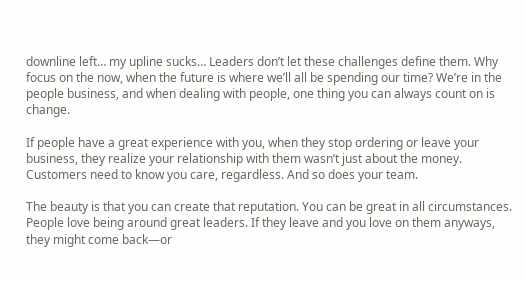downline left… my upline sucks… Leaders don’t let these challenges define them. Why focus on the now, when the future is where we’ll all be spending our time? We’re in the people business, and when dealing with people, one thing you can always count on is change.

If people have a great experience with you, when they stop ordering or leave your business, they realize your relationship with them wasn’t just about the money. Customers need to know you care, regardless. And so does your team.

The beauty is that you can create that reputation. You can be great in all circumstances. People love being around great leaders. If they leave and you love on them anyways, they might come back—or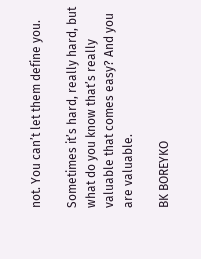not. You can’t let them define you.

Sometimes it’s hard, really hard, but what do you know that’s really valuable that comes easy? And you are valuable.

BK BOREYKO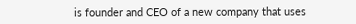is founder and CEO of a new company that uses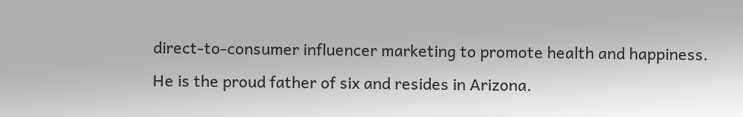direct-to-consumer influencer marketing to promote health and happiness. He is the proud father of six and resides in Arizona.